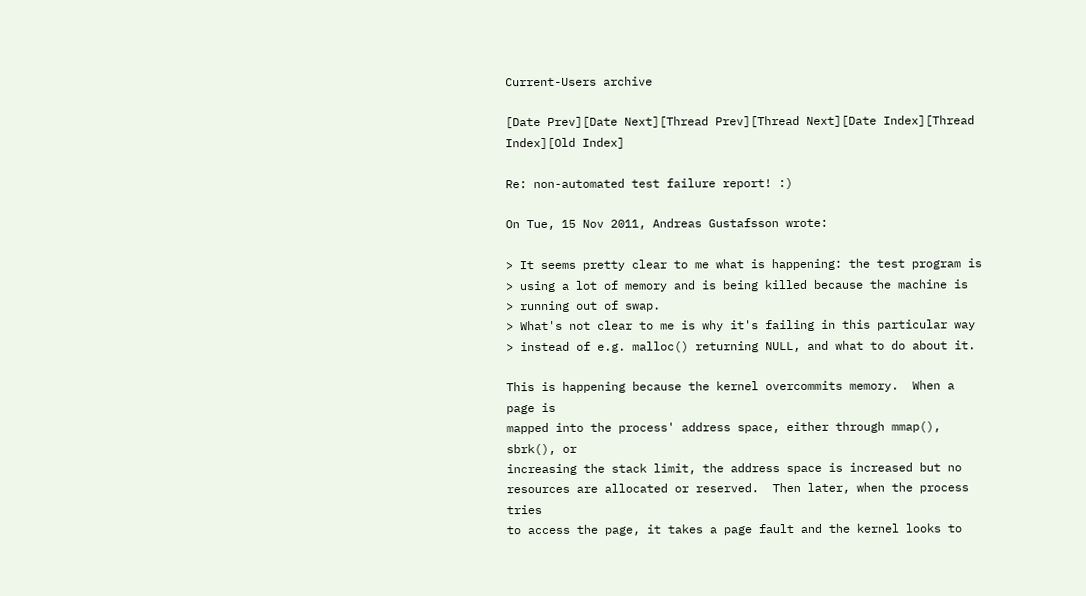Current-Users archive

[Date Prev][Date Next][Thread Prev][Thread Next][Date Index][Thread Index][Old Index]

Re: non-automated test failure report! :)

On Tue, 15 Nov 2011, Andreas Gustafsson wrote:

> It seems pretty clear to me what is happening: the test program is
> using a lot of memory and is being killed because the machine is
> running out of swap.
> What's not clear to me is why it's failing in this particular way
> instead of e.g. malloc() returning NULL, and what to do about it.

This is happening because the kernel overcommits memory.  When a page is
mapped into the process' address space, either through mmap(), sbrk(), or
increasing the stack limit, the address space is increased but no
resources are allocated or reserved.  Then later, when the process tries
to access the page, it takes a page fault and the kernel looks to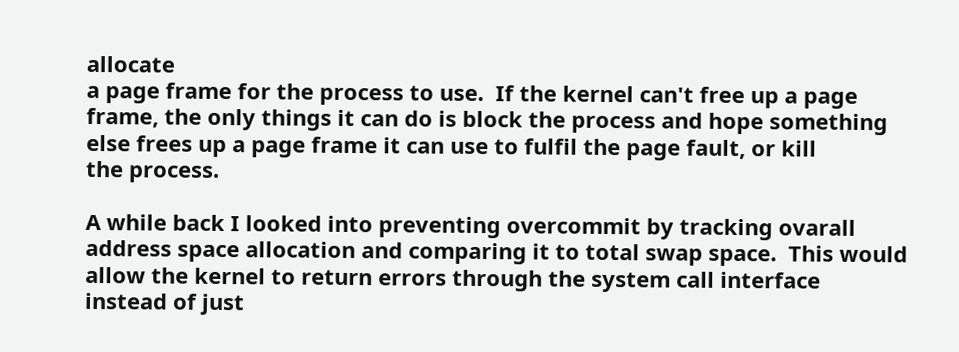allocate
a page frame for the process to use.  If the kernel can't free up a page
frame, the only things it can do is block the process and hope something
else frees up a page frame it can use to fulfil the page fault, or kill
the process.

A while back I looked into preventing overcommit by tracking ovarall
address space allocation and comparing it to total swap space.  This would
allow the kernel to return errors through the system call interface
instead of just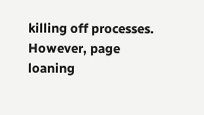killing off processes.  However, page loaning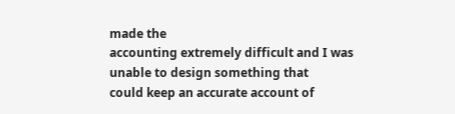made the
accounting extremely difficult and I was unable to design something that
could keep an accurate account of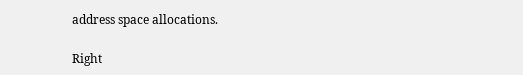address space allocations.

Right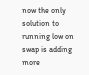now the only solution to running low on swap is adding more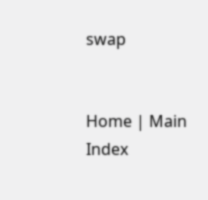swap


Home | Main Index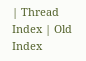| Thread Index | Old Index